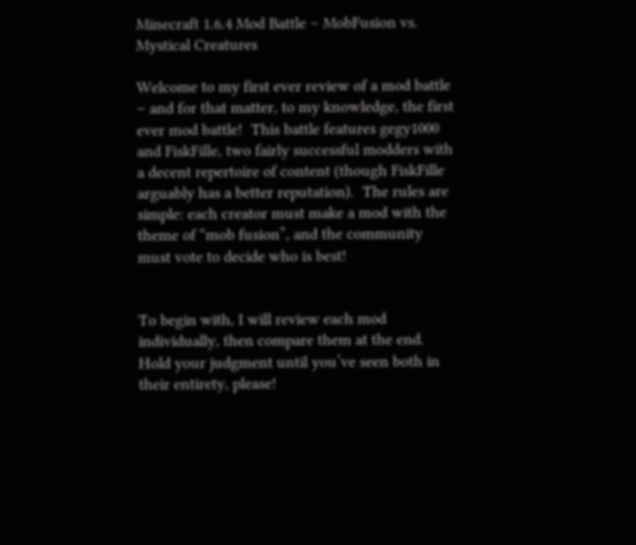Minecraft 1.6.4 Mod Battle – MobFusion vs. Mystical Creatures

Welcome to my first ever review of a mod battle – and for that matter, to my knowledge, the first ever mod battle!  This battle features gegy1000 and FiskFille, two fairly successful modders with a decent repertoire of content (though FiskFille arguably has a better reputation).  The rules are simple: each creator must make a mod with the theme of “mob fusion”, and the community must vote to decide who is best!


To begin with, I will review each mod individually, then compare them at the end.  Hold your judgment until you’ve seen both in their entirety, please!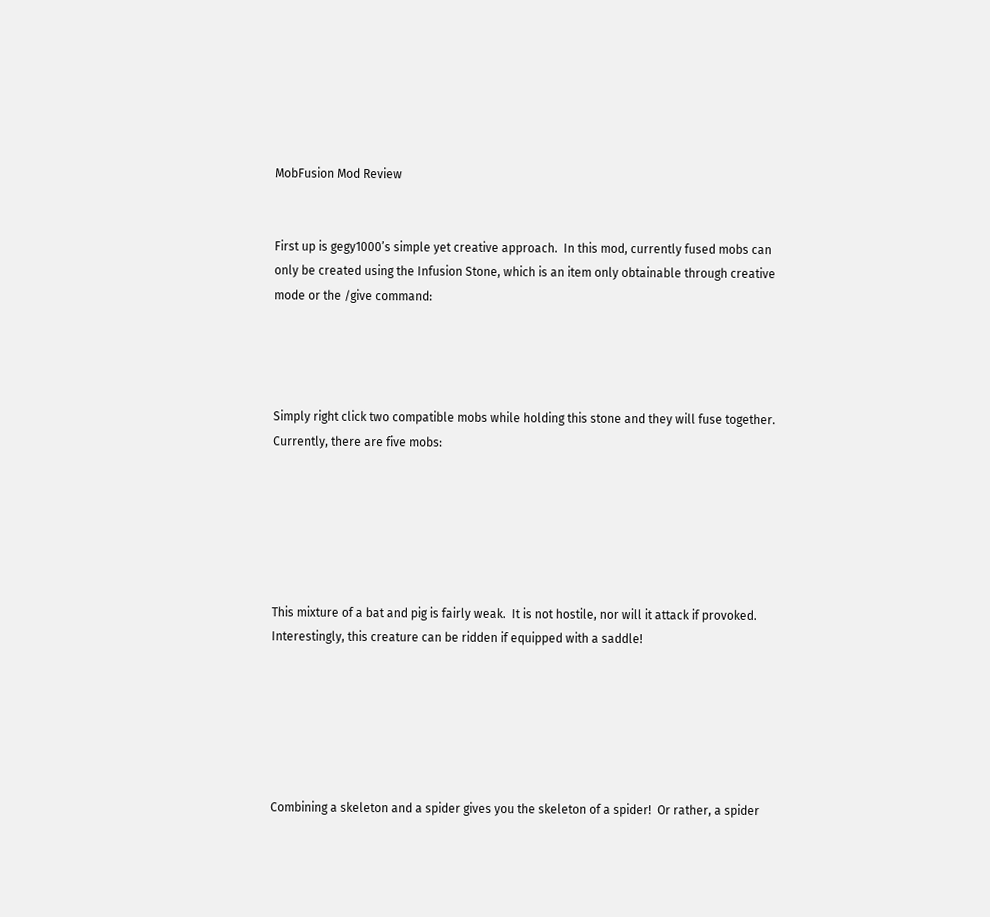MobFusion Mod Review


First up is gegy1000’s simple yet creative approach.  In this mod, currently fused mobs can only be created using the Infusion Stone, which is an item only obtainable through creative mode or the /give command:




Simply right click two compatible mobs while holding this stone and they will fuse together.  Currently, there are five mobs:






This mixture of a bat and pig is fairly weak.  It is not hostile, nor will it attack if provoked.  Interestingly, this creature can be ridden if equipped with a saddle!






Combining a skeleton and a spider gives you the skeleton of a spider!  Or rather, a spider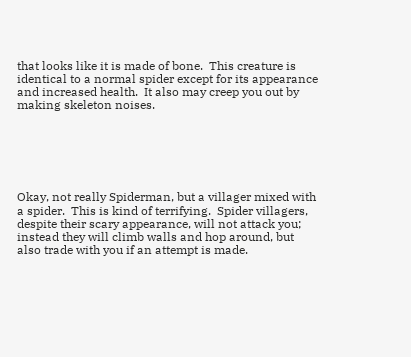that looks like it is made of bone.  This creature is identical to a normal spider except for its appearance and increased health.  It also may creep you out by making skeleton noises.






Okay, not really Spiderman, but a villager mixed with a spider.  This is kind of terrifying.  Spider villagers, despite their scary appearance, will not attack you; instead they will climb walls and hop around, but also trade with you if an attempt is made.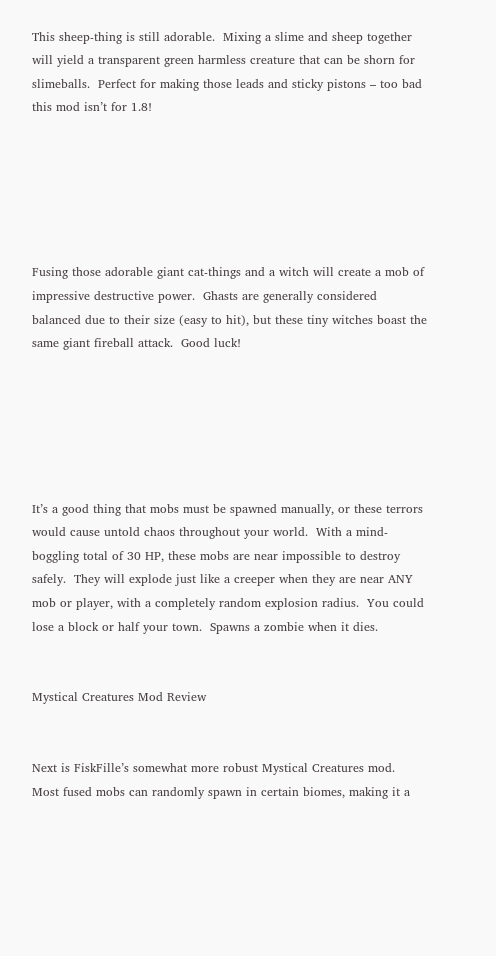This sheep-thing is still adorable.  Mixing a slime and sheep together will yield a transparent green harmless creature that can be shorn for slimeballs.  Perfect for making those leads and sticky pistons – too bad this mod isn’t for 1.8!






Fusing those adorable giant cat-things and a witch will create a mob of impressive destructive power.  Ghasts are generally considered balanced due to their size (easy to hit), but these tiny witches boast the same giant fireball attack.  Good luck!






It’s a good thing that mobs must be spawned manually, or these terrors would cause untold chaos throughout your world.  With a mind-boggling total of 30 HP, these mobs are near impossible to destroy safely.  They will explode just like a creeper when they are near ANY mob or player, with a completely random explosion radius.  You could lose a block or half your town.  Spawns a zombie when it dies.


Mystical Creatures Mod Review


Next is FiskFille’s somewhat more robust Mystical Creatures mod.  Most fused mobs can randomly spawn in certain biomes, making it a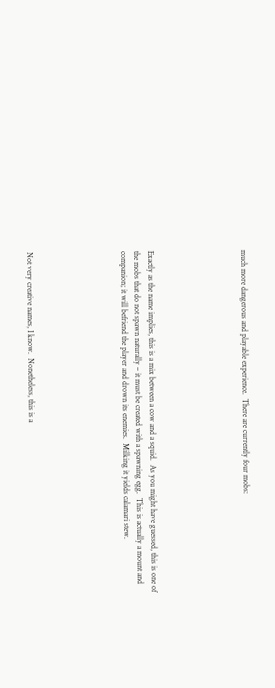much more dangerous and playable experience.  There are currently four mobs:






Exactly as the name implies, this is a mix between a cow and a squid.  As you might have guessed, this is one of the mobs that do not spawn naturally – it must be created with a spawning egg.  This is actually a mount and companion; it will befriend the player and drown its enemies.  Milking it yields calamari stew.






Not very creative names, I know.  Nonetheless, this is a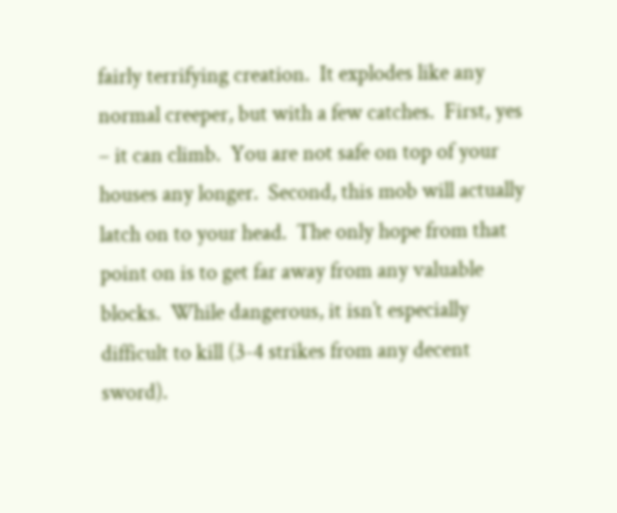fairly terrifying creation.  It explodes like any normal creeper, but with a few catches.  First, yes – it can climb.  You are not safe on top of your houses any longer.  Second, this mob will actually latch on to your head.  The only hope from that point on is to get far away from any valuable blocks.  While dangerous, it isn’t especially difficult to kill (3-4 strikes from any decent sword).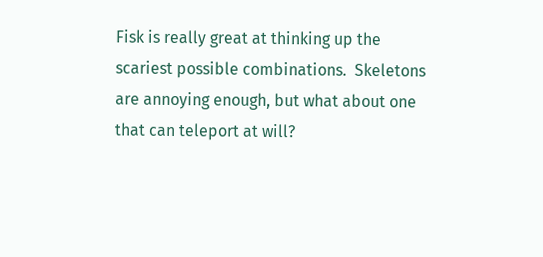Fisk is really great at thinking up the scariest possible combinations.  Skeletons are annoying enough, but what about one that can teleport at will?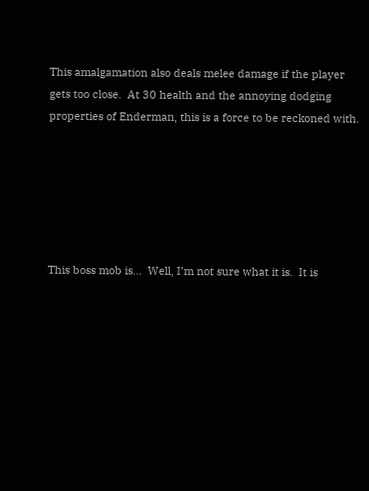This amalgamation also deals melee damage if the player gets too close.  At 30 health and the annoying dodging properties of Enderman, this is a force to be reckoned with.






This boss mob is…  Well, I’m not sure what it is.  It is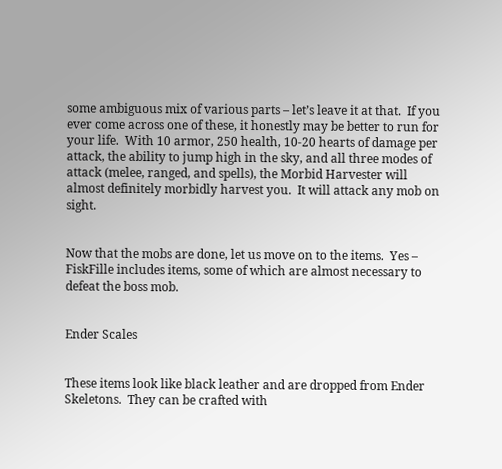some ambiguous mix of various parts – let’s leave it at that.  If you ever come across one of these, it honestly may be better to run for your life.  With 10 armor, 250 health, 10-20 hearts of damage per attack, the ability to jump high in the sky, and all three modes of attack (melee, ranged, and spells), the Morbid Harvester will almost definitely morbidly harvest you.  It will attack any mob on sight.


Now that the mobs are done, let us move on to the items.  Yes – FiskFille includes items, some of which are almost necessary to defeat the boss mob.


Ender Scales


These items look like black leather and are dropped from Ender Skeletons.  They can be crafted with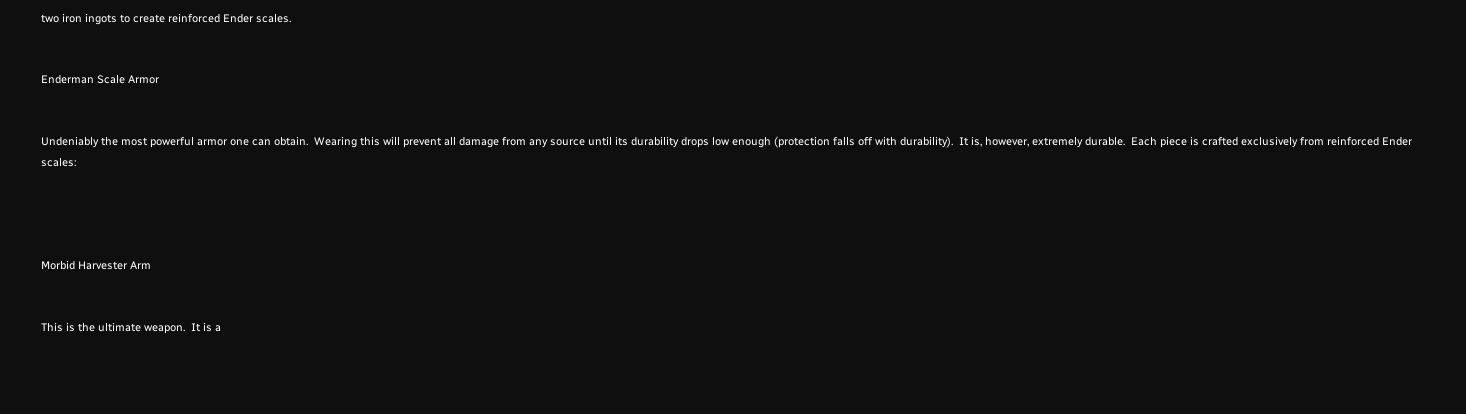two iron ingots to create reinforced Ender scales.


Enderman Scale Armor


Undeniably the most powerful armor one can obtain.  Wearing this will prevent all damage from any source until its durability drops low enough (protection falls off with durability).  It is, however, extremely durable.  Each piece is crafted exclusively from reinforced Ender scales:




Morbid Harvester Arm


This is the ultimate weapon.  It is a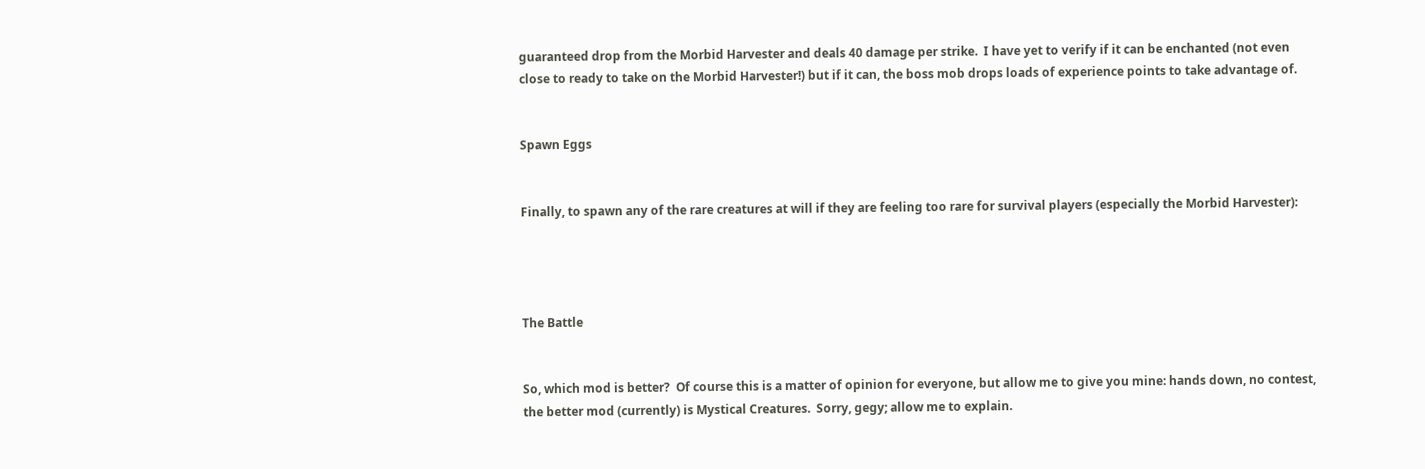guaranteed drop from the Morbid Harvester and deals 40 damage per strike.  I have yet to verify if it can be enchanted (not even close to ready to take on the Morbid Harvester!) but if it can, the boss mob drops loads of experience points to take advantage of.


Spawn Eggs


Finally, to spawn any of the rare creatures at will if they are feeling too rare for survival players (especially the Morbid Harvester):




The Battle


So, which mod is better?  Of course this is a matter of opinion for everyone, but allow me to give you mine: hands down, no contest, the better mod (currently) is Mystical Creatures.  Sorry, gegy; allow me to explain.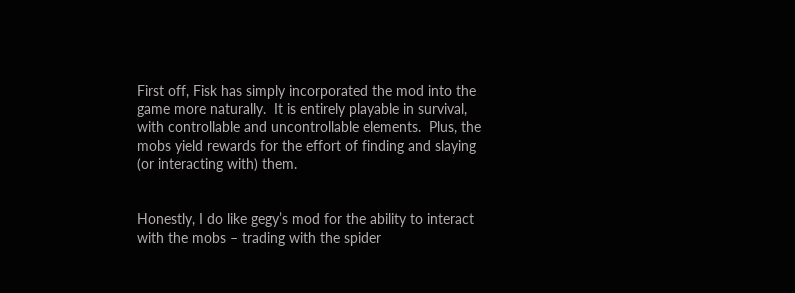First off, Fisk has simply incorporated the mod into the game more naturally.  It is entirely playable in survival, with controllable and uncontrollable elements.  Plus, the mobs yield rewards for the effort of finding and slaying (or interacting with) them.


Honestly, I do like gegy’s mod for the ability to interact with the mobs – trading with the spider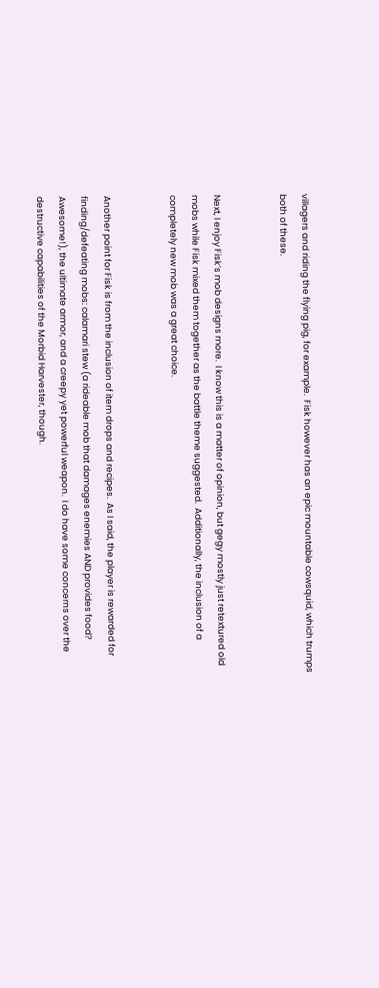villagers and riding the flying pig, for example.  Fisk however has an epic mountable cowsquid, which trumps both of these.


Next, I enjoy Fisk’s mob designs more.  I know this is a matter of opinion, but gegy mostly just retextured old mobs while Fisk mixed them together as the battle theme suggested.  Additionally, the inclusion of a completely new mob was a great choice.


Another point for Fisk is from the inclusion of item drops and recipes.  As I said, the player is rewarded for finding/defeating mobs: calamari stew (a rideable mob that damages enemies AND provides food?  Awesome!), the ultimate armor, and a creepy yet powerful weapon.  I do have some concerns over the destructive capabilities of the Morbid Harvester, though.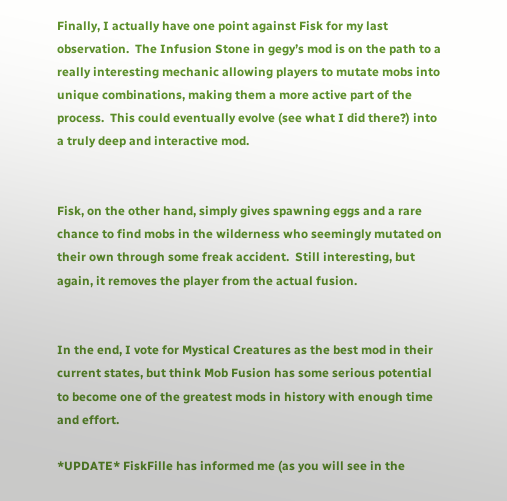Finally, I actually have one point against Fisk for my last observation.  The Infusion Stone in gegy’s mod is on the path to a really interesting mechanic allowing players to mutate mobs into unique combinations, making them a more active part of the process.  This could eventually evolve (see what I did there?) into a truly deep and interactive mod.


Fisk, on the other hand, simply gives spawning eggs and a rare chance to find mobs in the wilderness who seemingly mutated on their own through some freak accident.  Still interesting, but again, it removes the player from the actual fusion.


In the end, I vote for Mystical Creatures as the best mod in their current states, but think Mob Fusion has some serious potential to become one of the greatest mods in history with enough time and effort.

*UPDATE* FiskFille has informed me (as you will see in the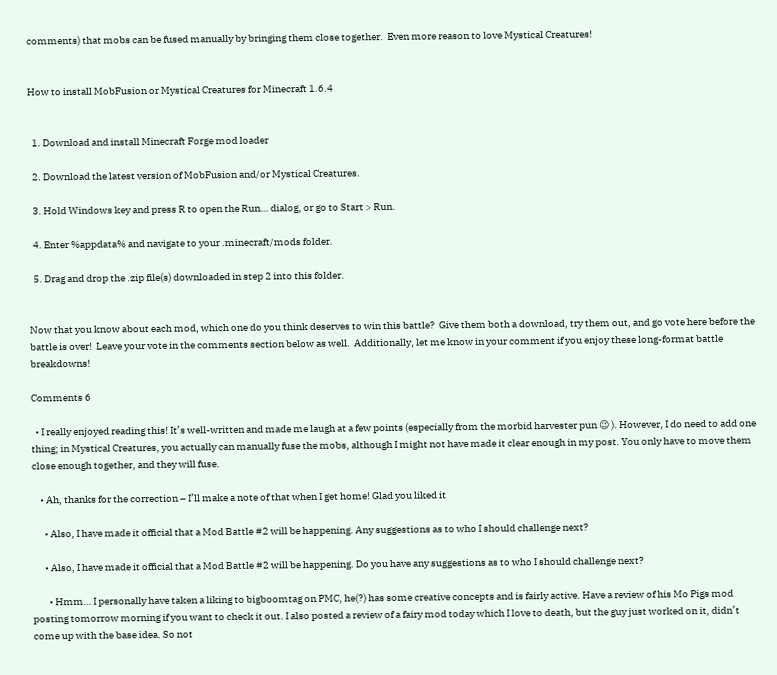comments) that mobs can be fused manually by bringing them close together.  Even more reason to love Mystical Creatures!


How to install MobFusion or Mystical Creatures for Minecraft 1.6.4


  1. Download and install Minecraft Forge mod loader

  2. Download the latest version of MobFusion and/or Mystical Creatures.

  3. Hold Windows key and press R to open the Run… dialog, or go to Start > Run.

  4. Enter %appdata% and navigate to your .minecraft/mods folder.

  5. Drag and drop the .zip file(s) downloaded in step 2 into this folder.


Now that you know about each mod, which one do you think deserves to win this battle?  Give them both a download, try them out, and go vote here before the battle is over!  Leave your vote in the comments section below as well.  Additionally, let me know in your comment if you enjoy these long-format battle breakdowns!

Comments 6

  • I really enjoyed reading this! It’s well-written and made me laugh at a few points (especially from the morbid harvester pun 😉 ). However, I do need to add one thing; in Mystical Creatures, you actually can manually fuse the mobs, although I might not have made it clear enough in my post. You only have to move them close enough together, and they will fuse.

    • Ah, thanks for the correction – I’ll make a note of that when I get home! Glad you liked it

      • Also, I have made it official that a Mod Battle #2 will be happening. Any suggestions as to who I should challenge next?

      • Also, I have made it official that a Mod Battle #2 will be happening. Do you have any suggestions as to who I should challenge next?

        • Hmm… I personally have taken a liking to bigboomtag on PMC, he(?) has some creative concepts and is fairly active. Have a review of his Mo Pigs mod posting tomorrow morning if you want to check it out. I also posted a review of a fairy mod today which I love to death, but the guy just worked on it, didn’t come up with the base idea. So not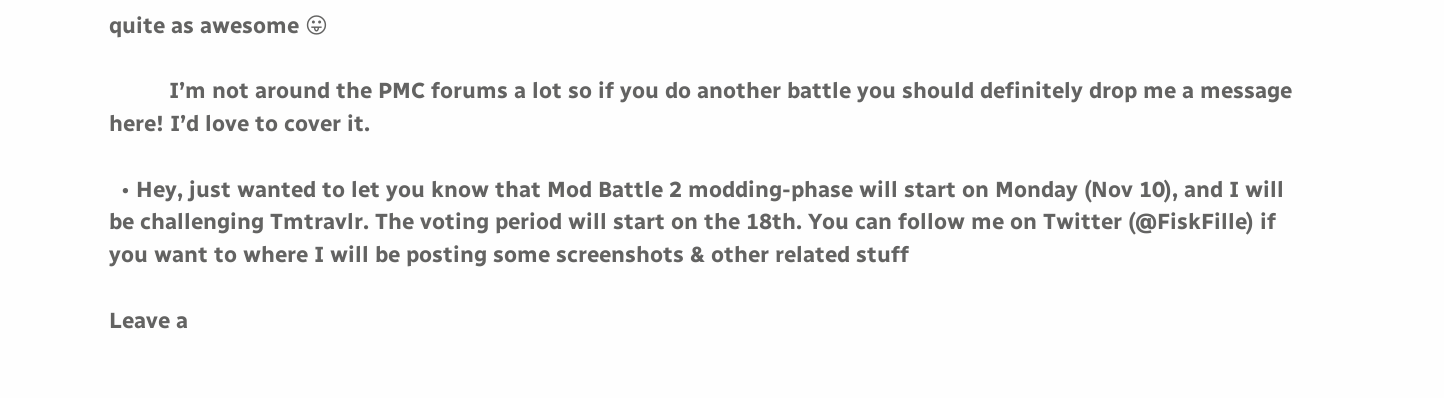quite as awesome 😛

          I’m not around the PMC forums a lot so if you do another battle you should definitely drop me a message here! I’d love to cover it.

  • Hey, just wanted to let you know that Mod Battle 2 modding-phase will start on Monday (Nov 10), and I will be challenging Tmtravlr. The voting period will start on the 18th. You can follow me on Twitter (@FiskFille) if you want to where I will be posting some screenshots & other related stuff

Leave a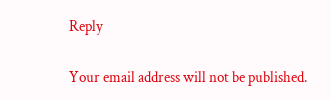Reply

Your email address will not be published.